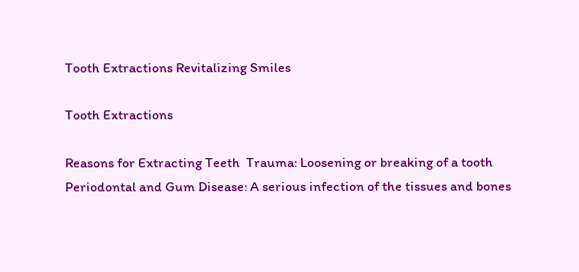Tooth Extractions Revitalizing Smiles

Tooth Extractions

Reasons for Extracting Teeth  Trauma: Loosening or breaking of a tooth   Periodontal and Gum Disease: A serious infection of the tissues and bones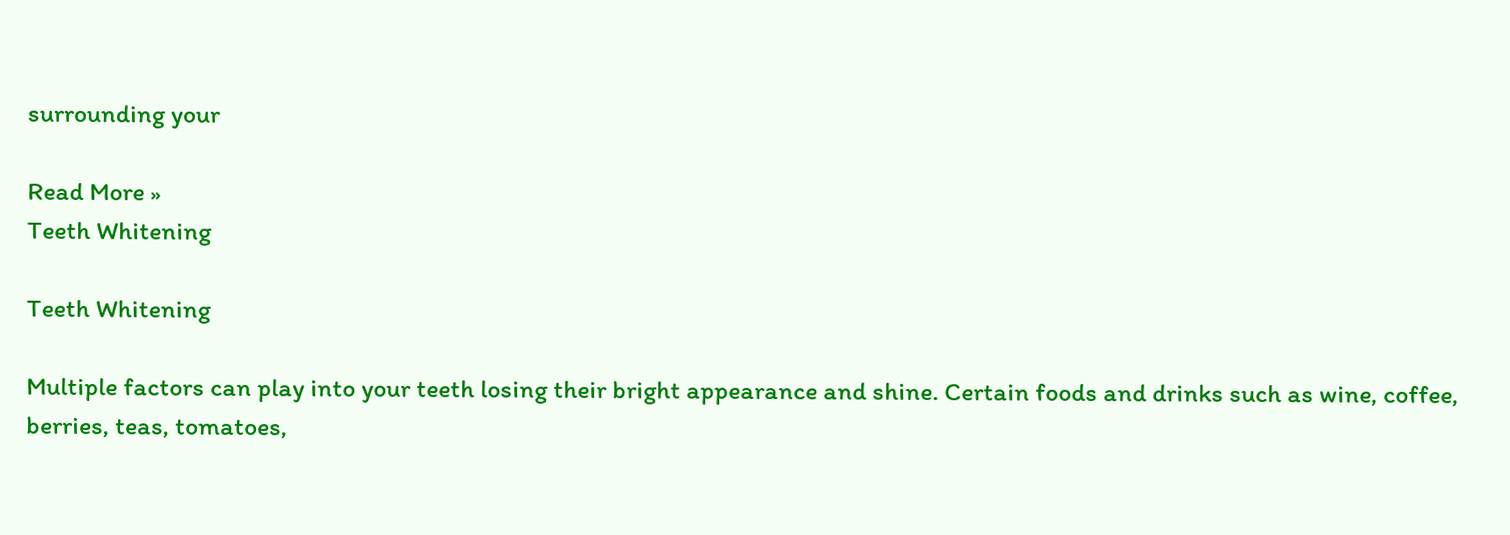surrounding your

Read More »
Teeth Whitening

Teeth Whitening

Multiple factors can play into your teeth losing their bright appearance and shine. Certain foods and drinks such as wine, coffee, berries, teas, tomatoes,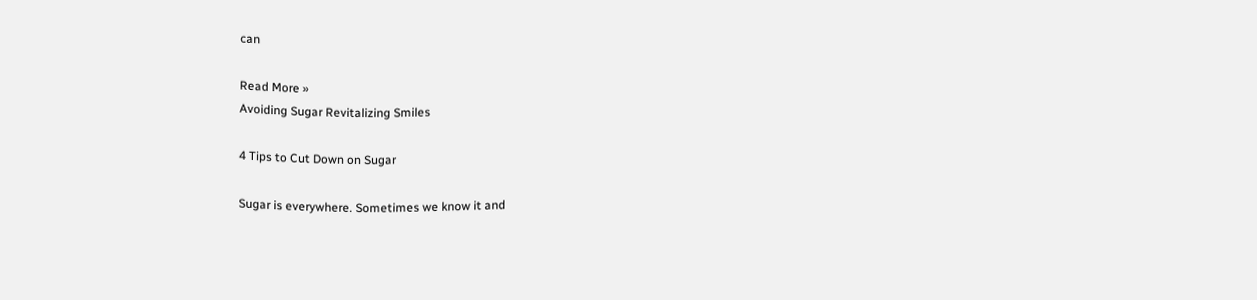can

Read More »
Avoiding Sugar Revitalizing Smiles

4 Tips to Cut Down on Sugar

Sugar is everywhere. Sometimes we know it and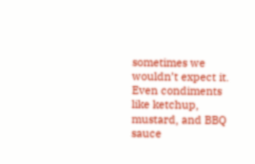sometimes we wouldn’t expect it. Even condiments like ketchup, mustard, and BBQ sauce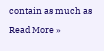contain as much as

Read More »